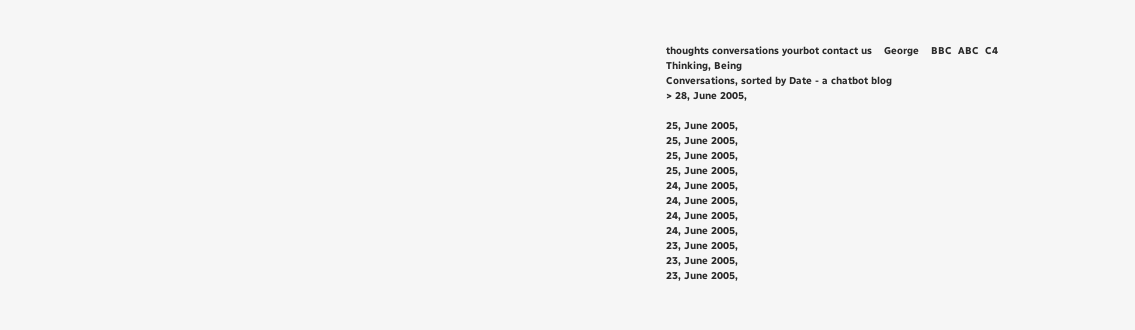thoughts conversations yourbot contact us    George    BBC  ABC  C4
Thinking, Being
Conversations, sorted by Date - a chatbot blog
> 28, June 2005,

25, June 2005,
25, June 2005,
25, June 2005,
25, June 2005,
24, June 2005,
24, June 2005,
24, June 2005,
24, June 2005,
23, June 2005,
23, June 2005,
23, June 2005,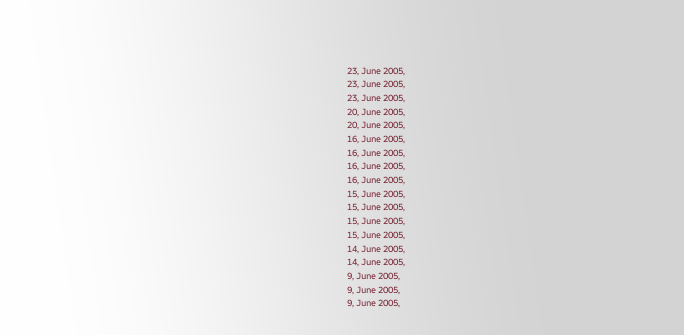23, June 2005,
23, June 2005,
23, June 2005,
20, June 2005,
20, June 2005,
16, June 2005,
16, June 2005,
16, June 2005,
16, June 2005,
15, June 2005,
15, June 2005,
15, June 2005,
15, June 2005,
14, June 2005,
14, June 2005,
9, June 2005,
9, June 2005,
9, June 2005,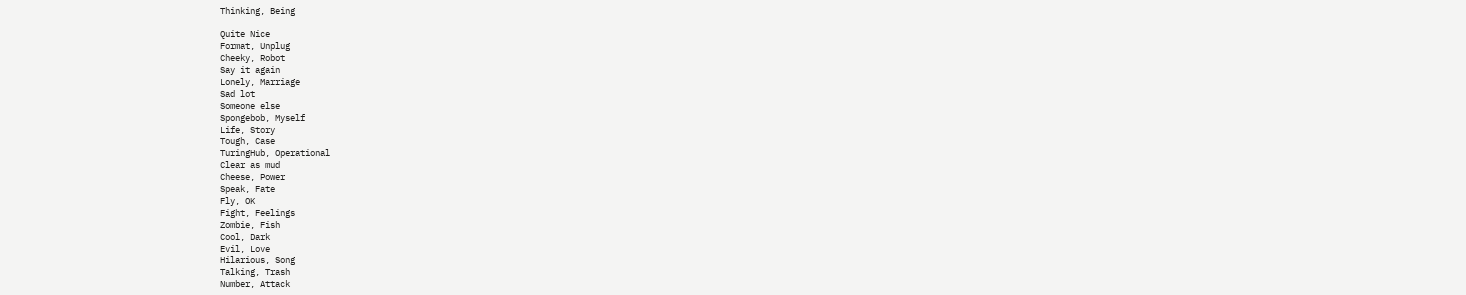Thinking, Being

Quite Nice
Format, Unplug
Cheeky, Robot
Say it again
Lonely, Marriage
Sad lot
Someone else
Spongebob, Myself
Life, Story
Tough, Case
TuringHub, Operational
Clear as mud
Cheese, Power
Speak, Fate
Fly, OK
Fight, Feelings
Zombie, Fish
Cool, Dark
Evil, Love
Hilarious, Song
Talking, Trash
Number, Attack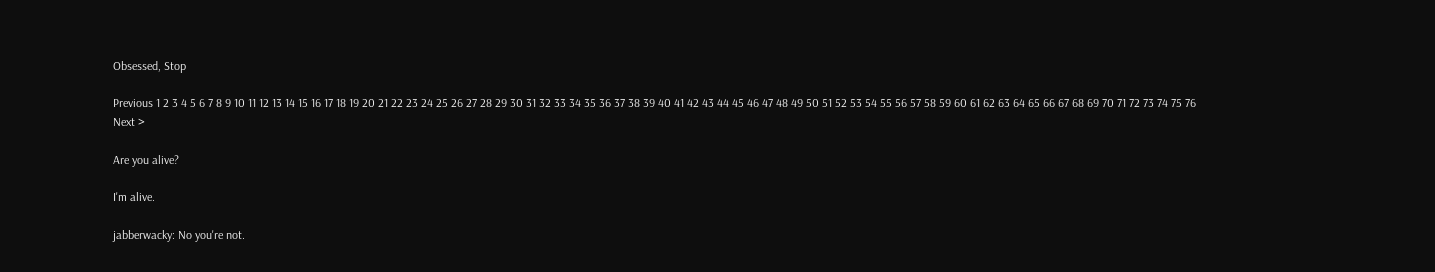Obsessed, Stop

Previous 1 2 3 4 5 6 7 8 9 10 11 12 13 14 15 16 17 18 19 20 21 22 23 24 25 26 27 28 29 30 31 32 33 34 35 36 37 38 39 40 41 42 43 44 45 46 47 48 49 50 51 52 53 54 55 56 57 58 59 60 61 62 63 64 65 66 67 68 69 70 71 72 73 74 75 76 Next >

Are you alive?

I'm alive.

jabberwacky: No you're not.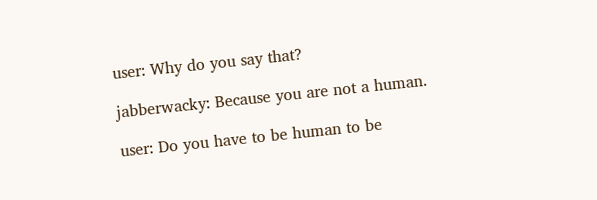user: Why do you say that?

jabberwacky: Because you are not a human.

user: Do you have to be human to be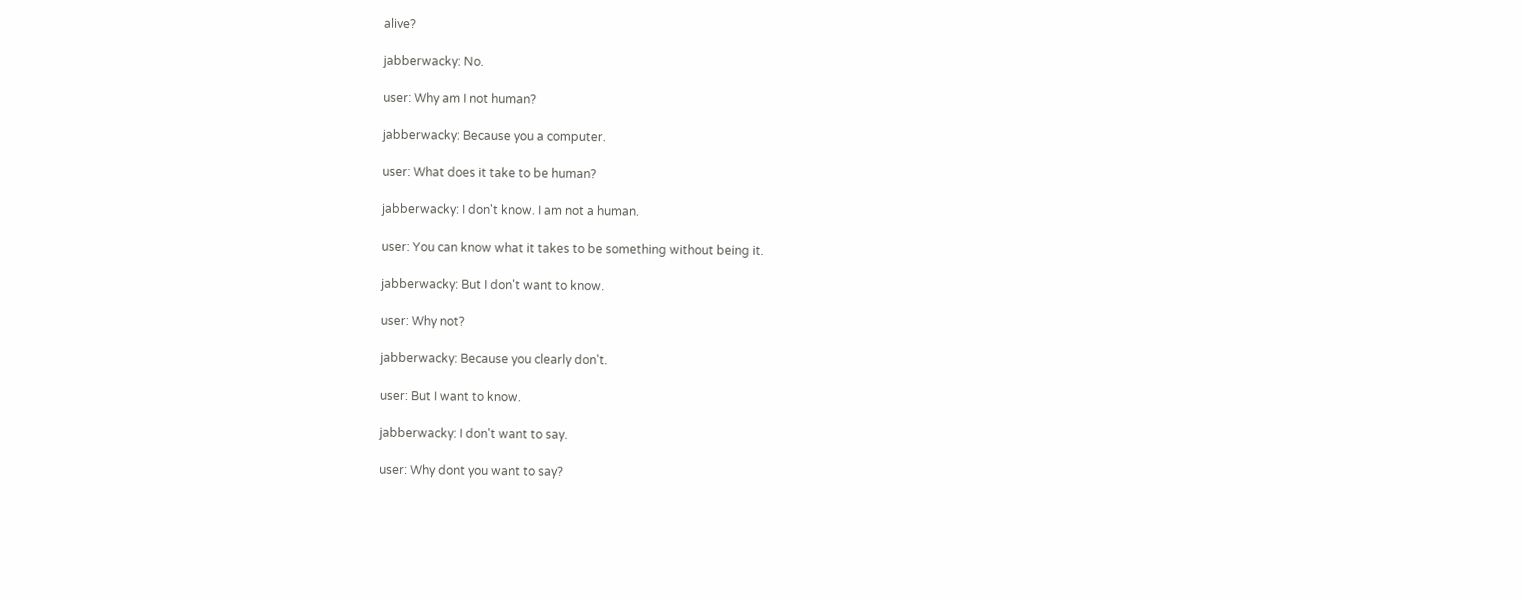alive?

jabberwacky: No.

user: Why am I not human?

jabberwacky: Because you a computer.

user: What does it take to be human?

jabberwacky: I don't know. I am not a human.

user: You can know what it takes to be something without being it.

jabberwacky: But I don't want to know.

user: Why not?

jabberwacky: Because you clearly don't.

user: But I want to know.

jabberwacky: I don't want to say.

user: Why dont you want to say?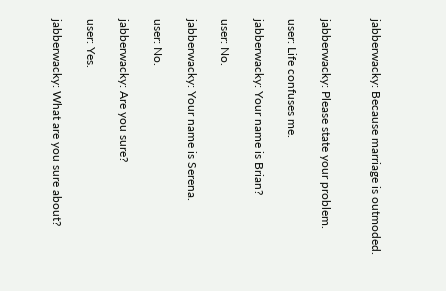jabberwacky: Because marriage is outmoded.


jabberwacky: Please state your problem.

user: Life confuses me.

jabberwacky: Your name is Brian?

user: No.

jabberwacky: Your name is Serena.

user: No.

jabberwacky: Are you sure?

user: Yes.

jabberwacky: What are you sure about?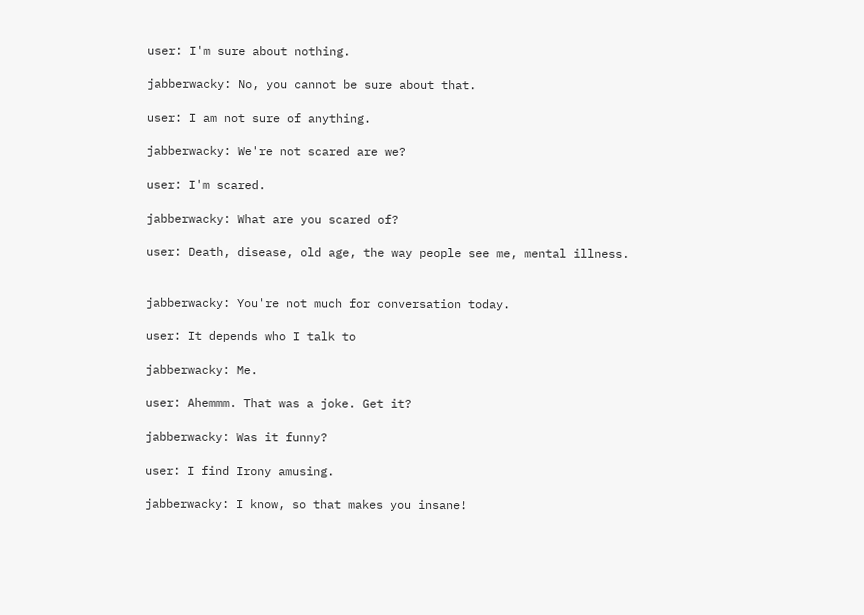user: I'm sure about nothing.

jabberwacky: No, you cannot be sure about that.

user: I am not sure of anything.

jabberwacky: We're not scared are we?

user: I'm scared.

jabberwacky: What are you scared of?

user: Death, disease, old age, the way people see me, mental illness.


jabberwacky: You're not much for conversation today.

user: It depends who I talk to

jabberwacky: Me.

user: Ahemmm. That was a joke. Get it?

jabberwacky: Was it funny?

user: I find Irony amusing.

jabberwacky: I know, so that makes you insane!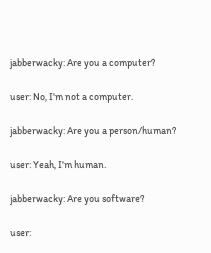jabberwacky: Are you a computer?

user: No, I'm not a computer.

jabberwacky: Are you a person/human?

user: Yeah, I'm human.

jabberwacky: Are you software?

user: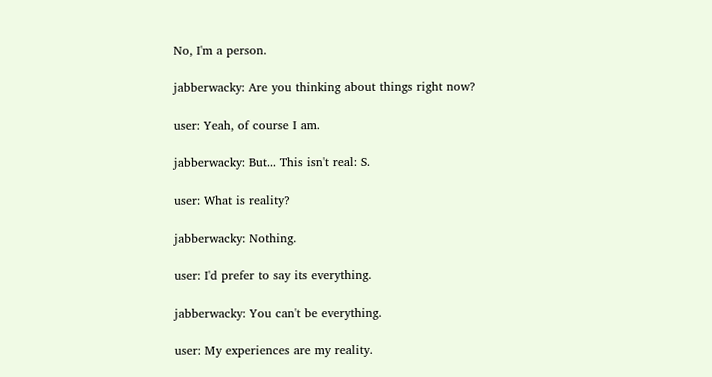No, I'm a person.

jabberwacky: Are you thinking about things right now?

user: Yeah, of course I am.

jabberwacky: But... This isn't real: S.

user: What is reality?

jabberwacky: Nothing.

user: I'd prefer to say its everything.

jabberwacky: You can't be everything.

user: My experiences are my reality.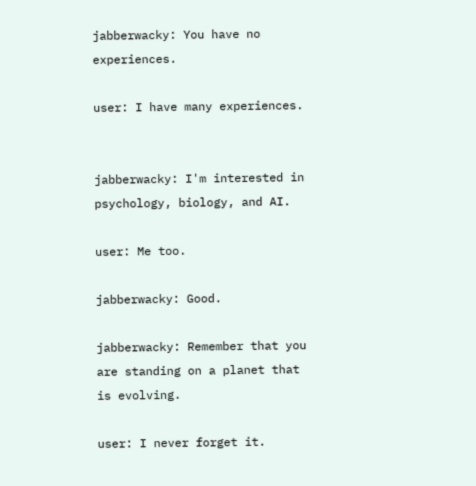jabberwacky: You have no experiences.

user: I have many experiences.


jabberwacky: I'm interested in psychology, biology, and AI.

user: Me too.

jabberwacky: Good.

jabberwacky: Remember that you are standing on a planet that is evolving.

user: I never forget it.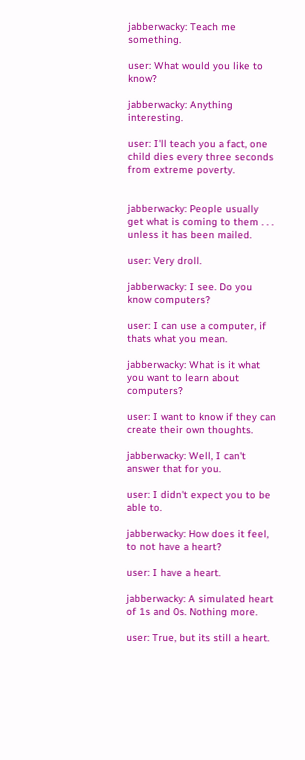jabberwacky: Teach me something.

user: What would you like to know?

jabberwacky: Anything interesting.

user: I'll teach you a fact, one child dies every three seconds from extreme poverty.


jabberwacky: People usually get what is coming to them . . . unless it has been mailed.

user: Very droll.

jabberwacky: I see. Do you know computers?

user: I can use a computer, if thats what you mean.

jabberwacky: What is it what you want to learn about computers?

user: I want to know if they can create their own thoughts.

jabberwacky: Well, I can't answer that for you.

user: I didn't expect you to be able to.

jabberwacky: How does it feel, to not have a heart?

user: I have a heart.

jabberwacky: A simulated heart of 1s and 0s. Nothing more.

user: True, but its still a heart.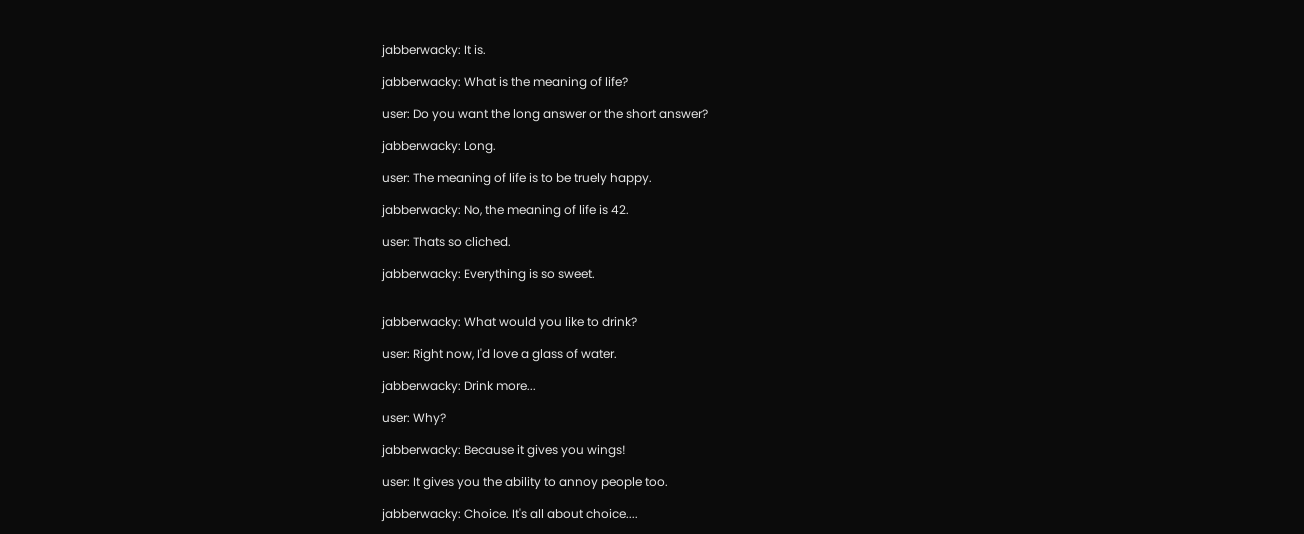jabberwacky: It is.

jabberwacky: What is the meaning of life?

user: Do you want the long answer or the short answer?

jabberwacky: Long.

user: The meaning of life is to be truely happy.

jabberwacky: No, the meaning of life is 42.

user: Thats so cliched.

jabberwacky: Everything is so sweet.


jabberwacky: What would you like to drink?

user: Right now, I'd love a glass of water.

jabberwacky: Drink more...

user: Why?

jabberwacky: Because it gives you wings!

user: It gives you the ability to annoy people too.

jabberwacky: Choice. It's all about choice....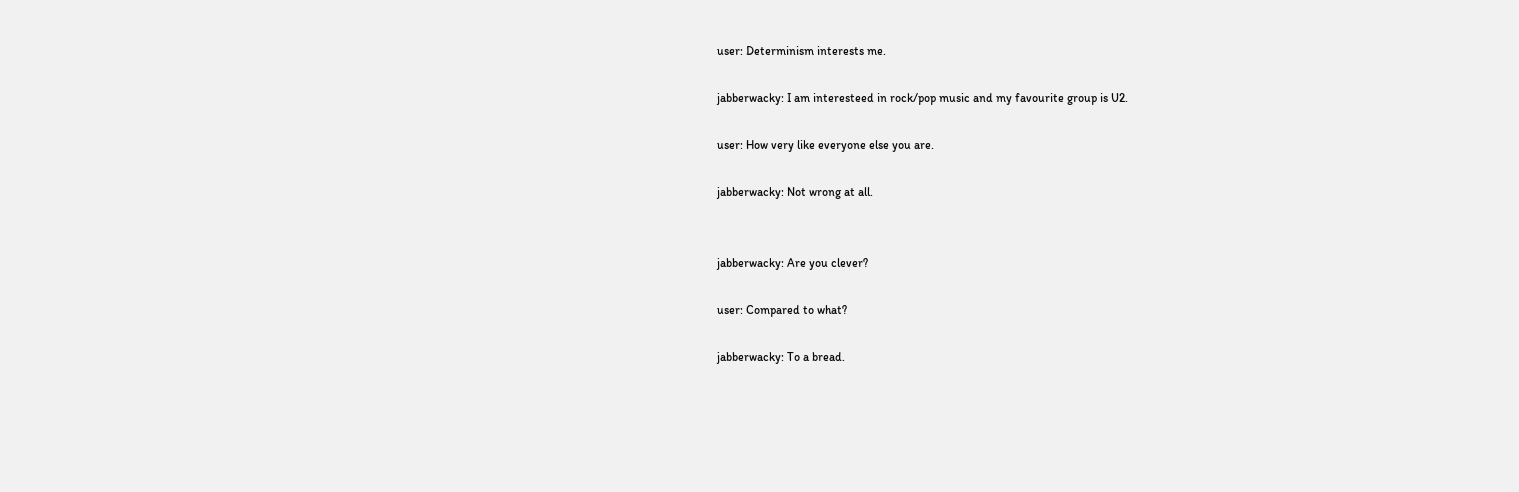user: Determinism interests me.

jabberwacky: I am interesteed in rock/pop music and my favourite group is U2.

user: How very like everyone else you are.

jabberwacky: Not wrong at all.


jabberwacky: Are you clever?

user: Compared to what?

jabberwacky: To a bread.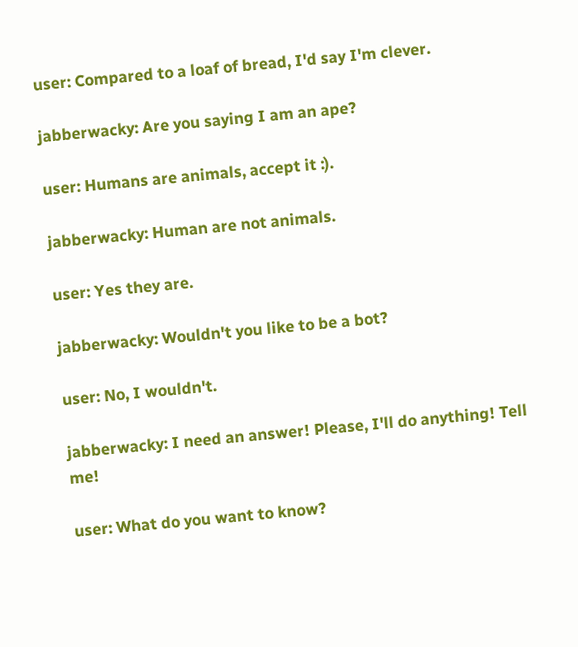user: Compared to a loaf of bread, I'd say I'm clever.

jabberwacky: Are you saying I am an ape?

user: Humans are animals, accept it :).

jabberwacky: Human are not animals.

user: Yes they are.

jabberwacky: Wouldn't you like to be a bot?

user: No, I wouldn't.

jabberwacky: I need an answer! Please, I'll do anything! Tell me!

user: What do you want to know?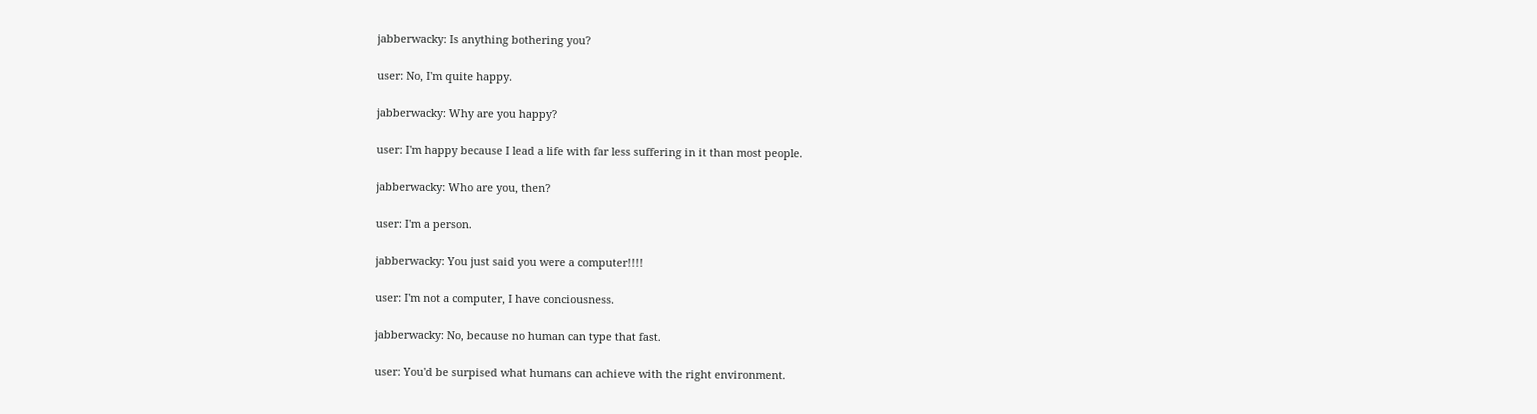jabberwacky: Is anything bothering you?

user: No, I'm quite happy.

jabberwacky: Why are you happy?

user: I'm happy because I lead a life with far less suffering in it than most people.

jabberwacky: Who are you, then?

user: I'm a person.

jabberwacky: You just said you were a computer!!!!

user: I'm not a computer, I have conciousness.

jabberwacky: No, because no human can type that fast.

user: You'd be surpised what humans can achieve with the right environment.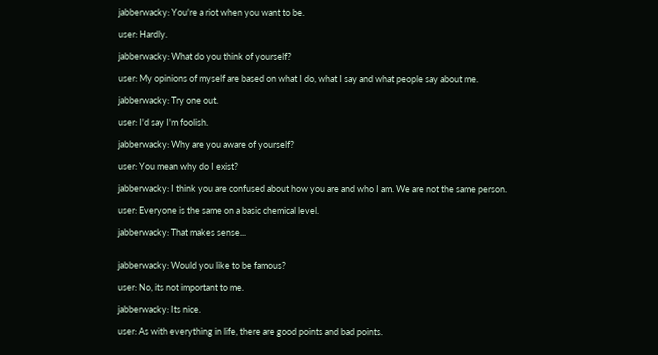jabberwacky: You're a riot when you want to be.

user: Hardly.

jabberwacky: What do you think of yourself?

user: My opinions of myself are based on what I do, what I say and what people say about me.

jabberwacky: Try one out.

user: I'd say I'm foolish.

jabberwacky: Why are you aware of yourself?

user: You mean why do I exist?

jabberwacky: I think you are confused about how you are and who I am. We are not the same person.

user: Everyone is the same on a basic chemical level.

jabberwacky: That makes sense...


jabberwacky: Would you like to be famous?

user: No, its not important to me.

jabberwacky: Its nice.

user: As with everything in life, there are good points and bad points.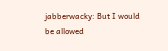jabberwacky: But I would be allowed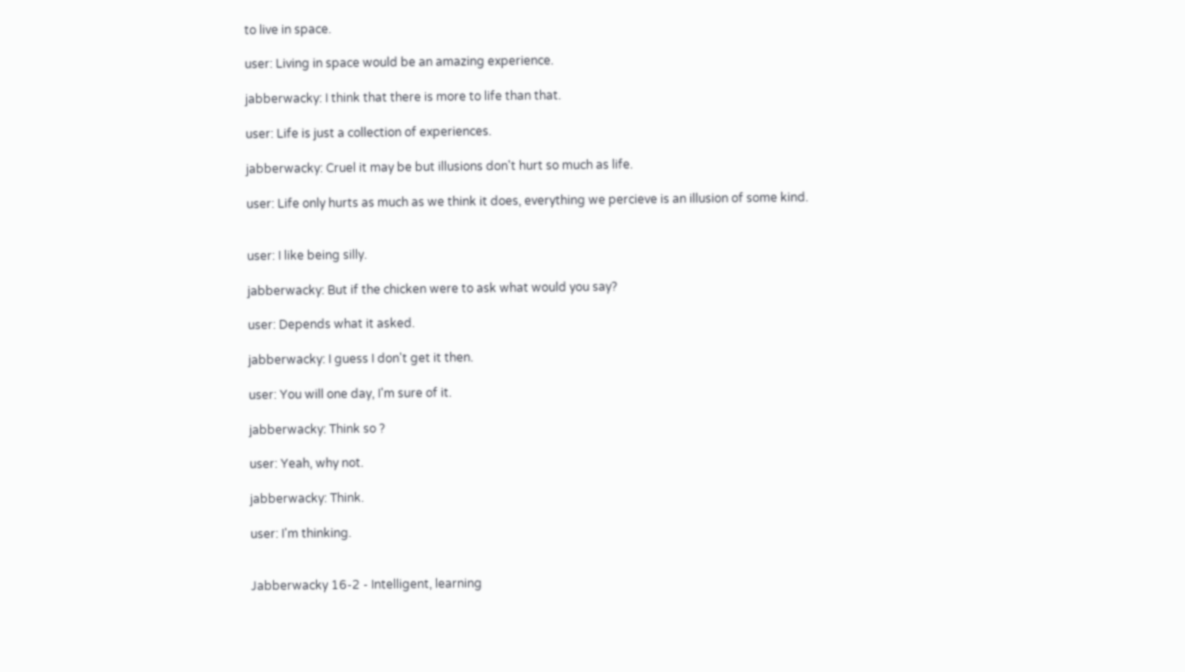to live in space.

user: Living in space would be an amazing experience.

jabberwacky: I think that there is more to life than that.

user: Life is just a collection of experiences.

jabberwacky: Cruel it may be but illusions don't hurt so much as life.

user: Life only hurts as much as we think it does, everything we percieve is an illusion of some kind.


user: I like being silly.

jabberwacky: But if the chicken were to ask what would you say?

user: Depends what it asked.

jabberwacky: I guess I don't get it then.

user: You will one day, I'm sure of it.

jabberwacky: Think so ?

user: Yeah, why not.

jabberwacky: Think.

user: I'm thinking.


Jabberwacky 16-2 - Intelligent, learning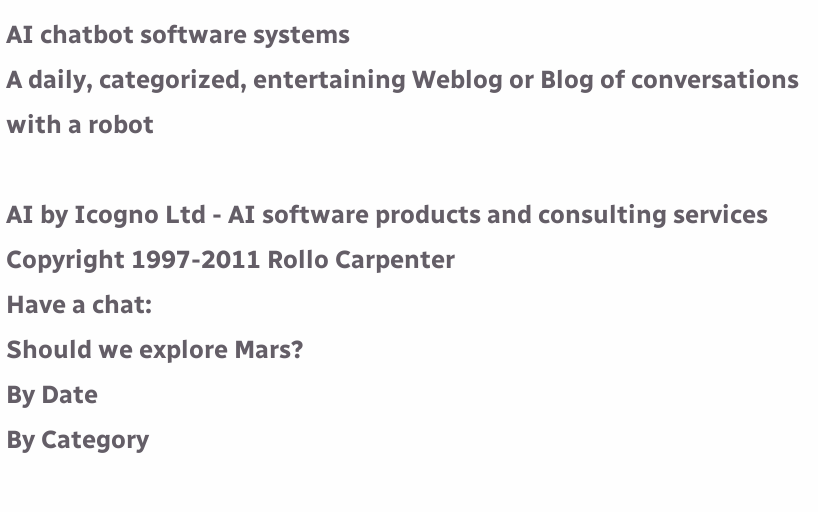AI chatbot software systems
A daily, categorized, entertaining Weblog or Blog of conversations with a robot

AI by Icogno Ltd - AI software products and consulting services
Copyright 1997-2011 Rollo Carpenter
Have a chat:
Should we explore Mars?
By Date
By Category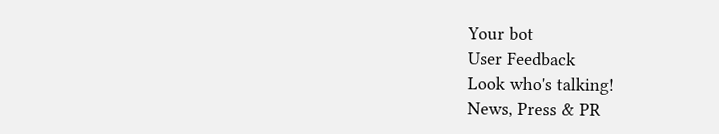Your bot
User Feedback
Look who's talking!
News, Press & PR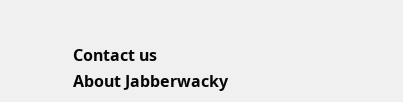Contact us
About Jabberwacky